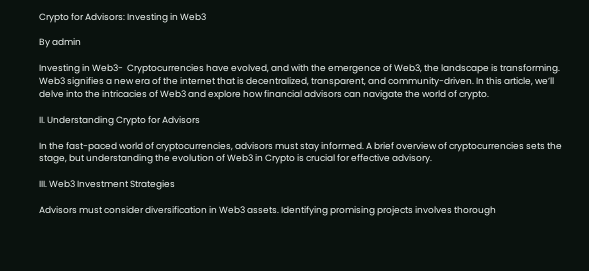Crypto for Advisors: Investing in Web3

By admin

Investing in Web3-  Cryptocurrencies have evolved, and with the emergence of Web3, the landscape is transforming. Web3 signifies a new era of the internet that is decentralized, transparent, and community-driven. In this article, we’ll delve into the intricacies of Web3 and explore how financial advisors can navigate the world of crypto.

II. Understanding Crypto for Advisors

In the fast-paced world of cryptocurrencies, advisors must stay informed. A brief overview of cryptocurrencies sets the stage, but understanding the evolution of Web3 in Crypto is crucial for effective advisory.

III. Web3 Investment Strategies

Advisors must consider diversification in Web3 assets. Identifying promising projects involves thorough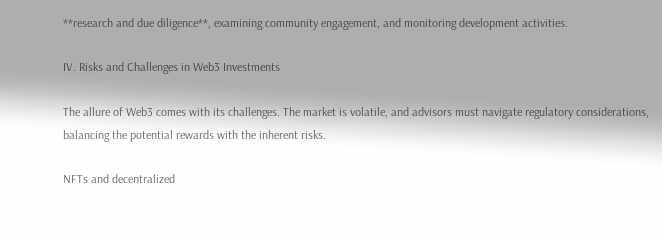**research and due diligence**, examining community engagement, and monitoring development activities.

IV. Risks and Challenges in Web3 Investments

The allure of Web3 comes with its challenges. The market is volatile, and advisors must navigate regulatory considerations, balancing the potential rewards with the inherent risks.

NFTs and decentralized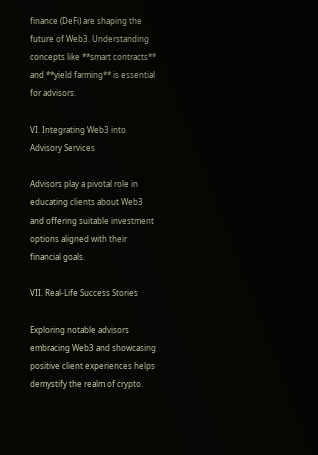finance (DeFi) are shaping the future of Web3. Understanding concepts like **smart contracts** and **yield farming** is essential for advisors.

VI. Integrating Web3 into Advisory Services

Advisors play a pivotal role in educating clients about Web3 and offering suitable investment options aligned with their financial goals.

VII. Real-Life Success Stories

Exploring notable advisors embracing Web3 and showcasing positive client experiences helps demystify the realm of crypto.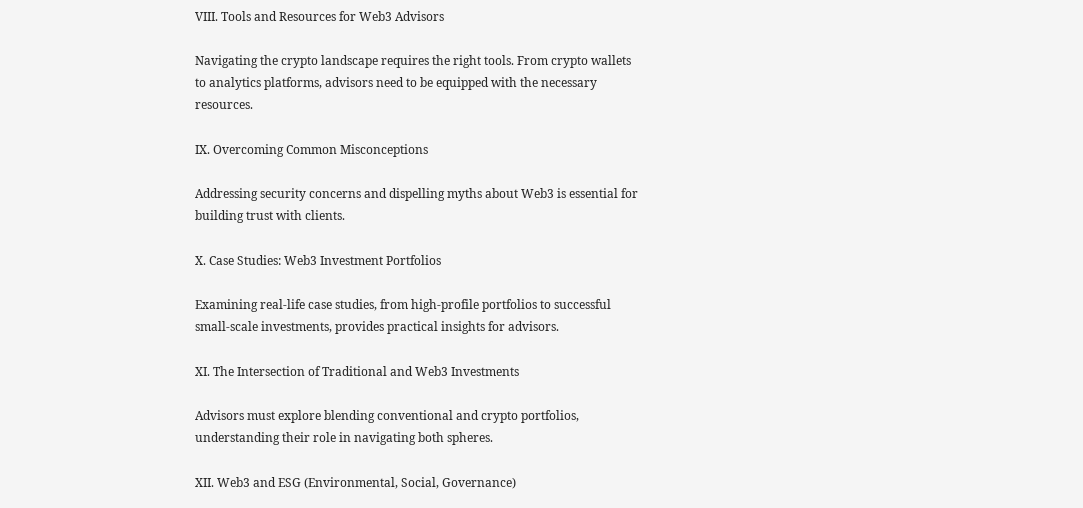VIII. Tools and Resources for Web3 Advisors

Navigating the crypto landscape requires the right tools. From crypto wallets to analytics platforms, advisors need to be equipped with the necessary resources.

IX. Overcoming Common Misconceptions

Addressing security concerns and dispelling myths about Web3 is essential for building trust with clients.

X. Case Studies: Web3 Investment Portfolios

Examining real-life case studies, from high-profile portfolios to successful small-scale investments, provides practical insights for advisors.

XI. The Intersection of Traditional and Web3 Investments

Advisors must explore blending conventional and crypto portfolios, understanding their role in navigating both spheres.

XII. Web3 and ESG (Environmental, Social, Governance)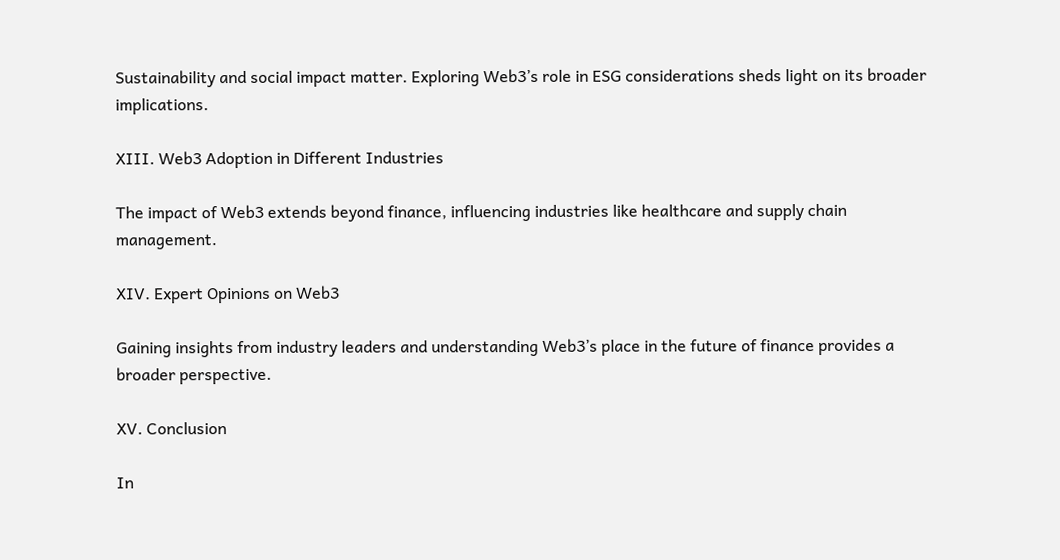Sustainability and social impact matter. Exploring Web3’s role in ESG considerations sheds light on its broader implications.

XIII. Web3 Adoption in Different Industries

The impact of Web3 extends beyond finance, influencing industries like healthcare and supply chain management.

XIV. Expert Opinions on Web3

Gaining insights from industry leaders and understanding Web3’s place in the future of finance provides a broader perspective.

XV. Conclusion

In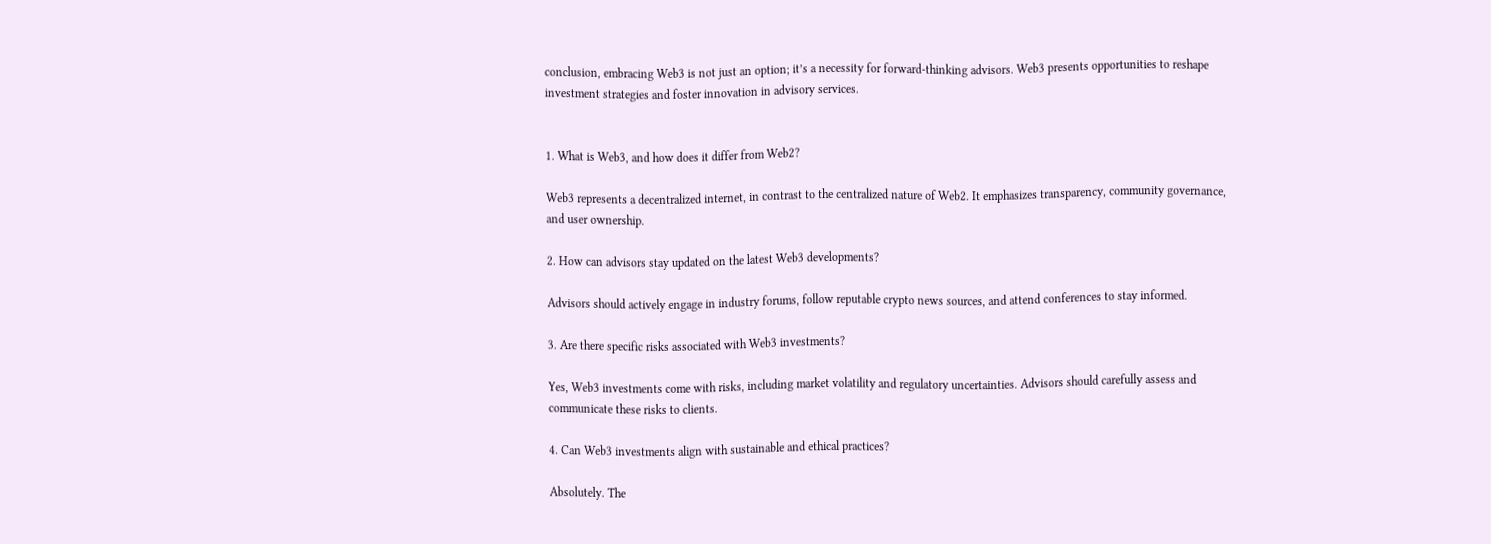conclusion, embracing Web3 is not just an option; it’s a necessity for forward-thinking advisors. Web3 presents opportunities to reshape investment strategies and foster innovation in advisory services.


1. What is Web3, and how does it differ from Web2?

Web3 represents a decentralized internet, in contrast to the centralized nature of Web2. It emphasizes transparency, community governance, and user ownership.

2. How can advisors stay updated on the latest Web3 developments?

Advisors should actively engage in industry forums, follow reputable crypto news sources, and attend conferences to stay informed.

3. Are there specific risks associated with Web3 investments?

Yes, Web3 investments come with risks, including market volatility and regulatory uncertainties. Advisors should carefully assess and communicate these risks to clients.

4. Can Web3 investments align with sustainable and ethical practices?

Absolutely. The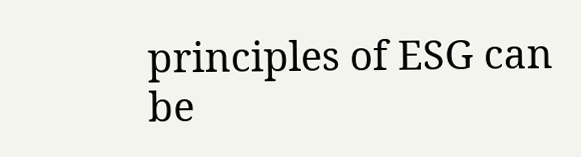principles of ESG can be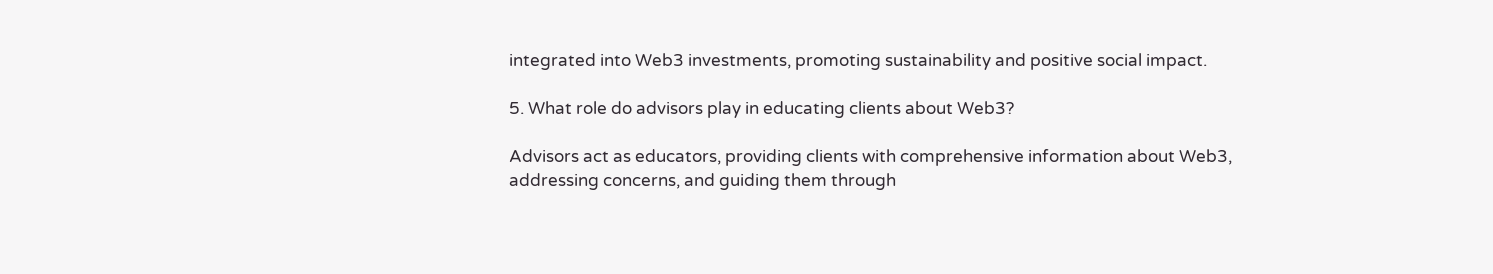integrated into Web3 investments, promoting sustainability and positive social impact.

5. What role do advisors play in educating clients about Web3?

Advisors act as educators, providing clients with comprehensive information about Web3, addressing concerns, and guiding them through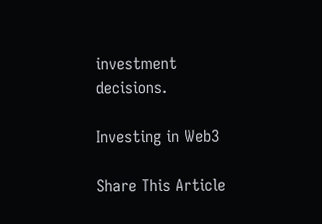investment decisions.

Investing in Web3

Share This Article